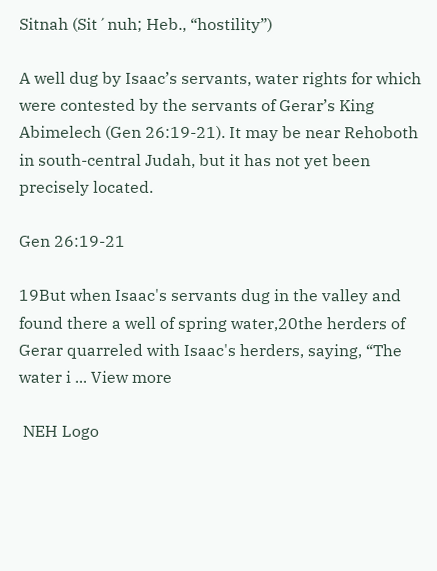Sitnah (Sit´nuh; Heb., “hostility”)

A well dug by Isaac’s servants, water rights for which were contested by the servants of Gerar’s King Abimelech (Gen 26:19-21). It may be near Rehoboth in south-central Judah, but it has not yet been precisely located.

Gen 26:19-21

19But when Isaac's servants dug in the valley and found there a well of spring water,20the herders of Gerar quarreled with Isaac's herders, saying, “The water i ... View more

 NEH Logo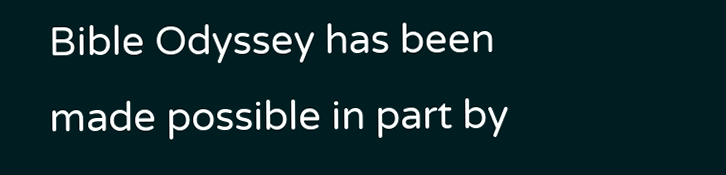Bible Odyssey has been made possible in part by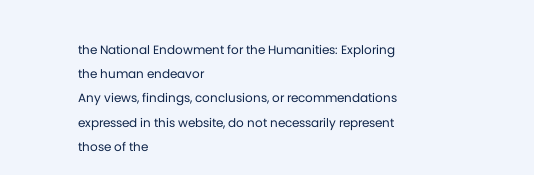the National Endowment for the Humanities: Exploring the human endeavor
Any views, findings, conclusions, or recommendations expressed in this website, do not necessarily represent those of the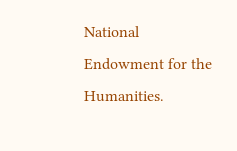National Endowment for the Humanities.